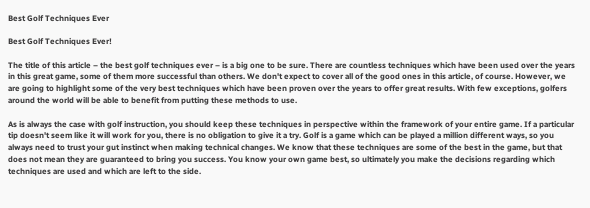Best Golf Techniques Ever

Best Golf Techniques Ever!

The title of this article – the best golf techniques ever – is a big one to be sure. There are countless techniques which have been used over the years in this great game, some of them more successful than others. We don't expect to cover all of the good ones in this article, of course. However, we are going to highlight some of the very best techniques which have been proven over the years to offer great results. With few exceptions, golfers around the world will be able to benefit from putting these methods to use.

As is always the case with golf instruction, you should keep these techniques in perspective within the framework of your entire game. If a particular tip doesn't seem like it will work for you, there is no obligation to give it a try. Golf is a game which can be played a million different ways, so you always need to trust your gut instinct when making technical changes. We know that these techniques are some of the best in the game, but that does not mean they are guaranteed to bring you success. You know your own game best, so ultimately you make the decisions regarding which techniques are used and which are left to the side.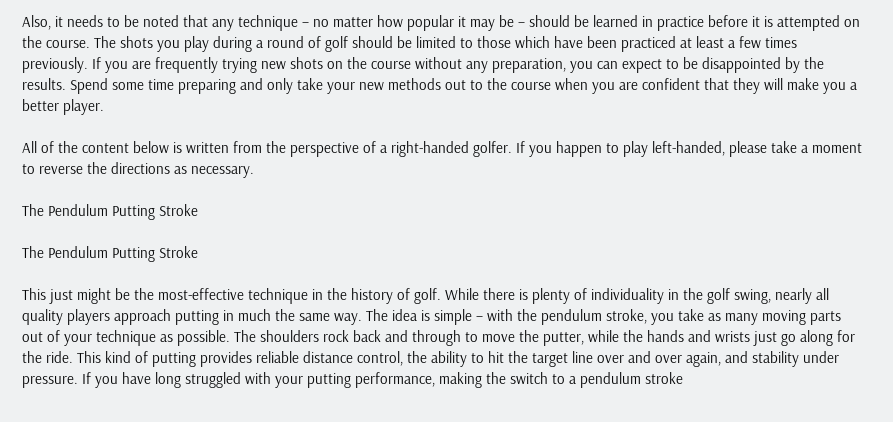Also, it needs to be noted that any technique – no matter how popular it may be – should be learned in practice before it is attempted on the course. The shots you play during a round of golf should be limited to those which have been practiced at least a few times previously. If you are frequently trying new shots on the course without any preparation, you can expect to be disappointed by the results. Spend some time preparing and only take your new methods out to the course when you are confident that they will make you a better player.

All of the content below is written from the perspective of a right-handed golfer. If you happen to play left-handed, please take a moment to reverse the directions as necessary.

The Pendulum Putting Stroke

The Pendulum Putting Stroke

This just might be the most-effective technique in the history of golf. While there is plenty of individuality in the golf swing, nearly all quality players approach putting in much the same way. The idea is simple – with the pendulum stroke, you take as many moving parts out of your technique as possible. The shoulders rock back and through to move the putter, while the hands and wrists just go along for the ride. This kind of putting provides reliable distance control, the ability to hit the target line over and over again, and stability under pressure. If you have long struggled with your putting performance, making the switch to a pendulum stroke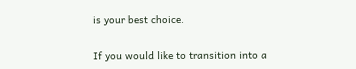is your best choice.

If you would like to transition into a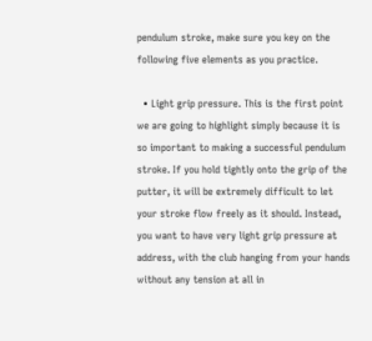pendulum stroke, make sure you key on the following five elements as you practice.

  • Light grip pressure. This is the first point we are going to highlight simply because it is so important to making a successful pendulum stroke. If you hold tightly onto the grip of the putter, it will be extremely difficult to let your stroke flow freely as it should. Instead, you want to have very light grip pressure at address, with the club hanging from your hands without any tension at all in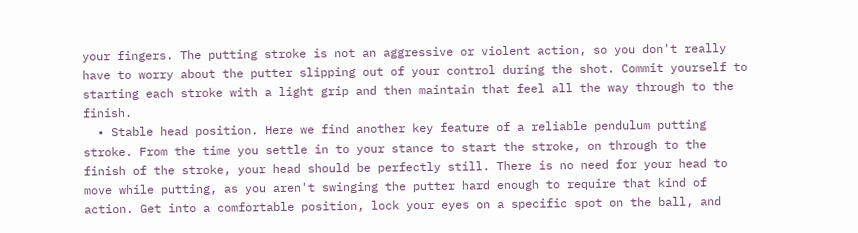your fingers. The putting stroke is not an aggressive or violent action, so you don't really have to worry about the putter slipping out of your control during the shot. Commit yourself to starting each stroke with a light grip and then maintain that feel all the way through to the finish.
  • Stable head position. Here we find another key feature of a reliable pendulum putting stroke. From the time you settle in to your stance to start the stroke, on through to the finish of the stroke, your head should be perfectly still. There is no need for your head to move while putting, as you aren't swinging the putter hard enough to require that kind of action. Get into a comfortable position, lock your eyes on a specific spot on the ball, and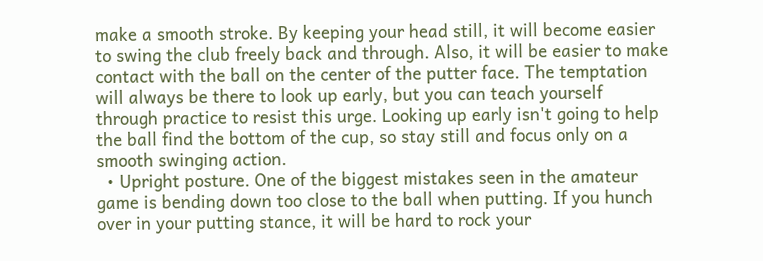make a smooth stroke. By keeping your head still, it will become easier to swing the club freely back and through. Also, it will be easier to make contact with the ball on the center of the putter face. The temptation will always be there to look up early, but you can teach yourself through practice to resist this urge. Looking up early isn't going to help the ball find the bottom of the cup, so stay still and focus only on a smooth swinging action.
  • Upright posture. One of the biggest mistakes seen in the amateur game is bending down too close to the ball when putting. If you hunch over in your putting stance, it will be hard to rock your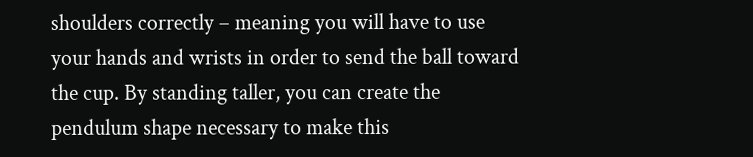shoulders correctly – meaning you will have to use your hands and wrists in order to send the ball toward the cup. By standing taller, you can create the pendulum shape necessary to make this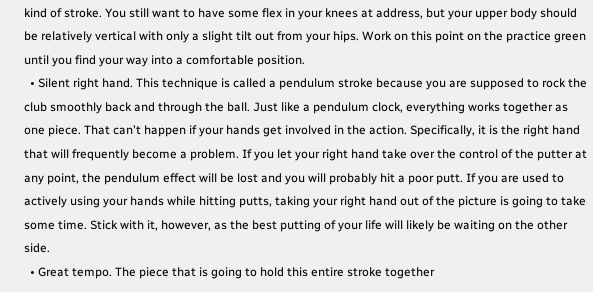kind of stroke. You still want to have some flex in your knees at address, but your upper body should be relatively vertical with only a slight tilt out from your hips. Work on this point on the practice green until you find your way into a comfortable position.
  • Silent right hand. This technique is called a pendulum stroke because you are supposed to rock the club smoothly back and through the ball. Just like a pendulum clock, everything works together as one piece. That can't happen if your hands get involved in the action. Specifically, it is the right hand that will frequently become a problem. If you let your right hand take over the control of the putter at any point, the pendulum effect will be lost and you will probably hit a poor putt. If you are used to actively using your hands while hitting putts, taking your right hand out of the picture is going to take some time. Stick with it, however, as the best putting of your life will likely be waiting on the other side.
  • Great tempo. The piece that is going to hold this entire stroke together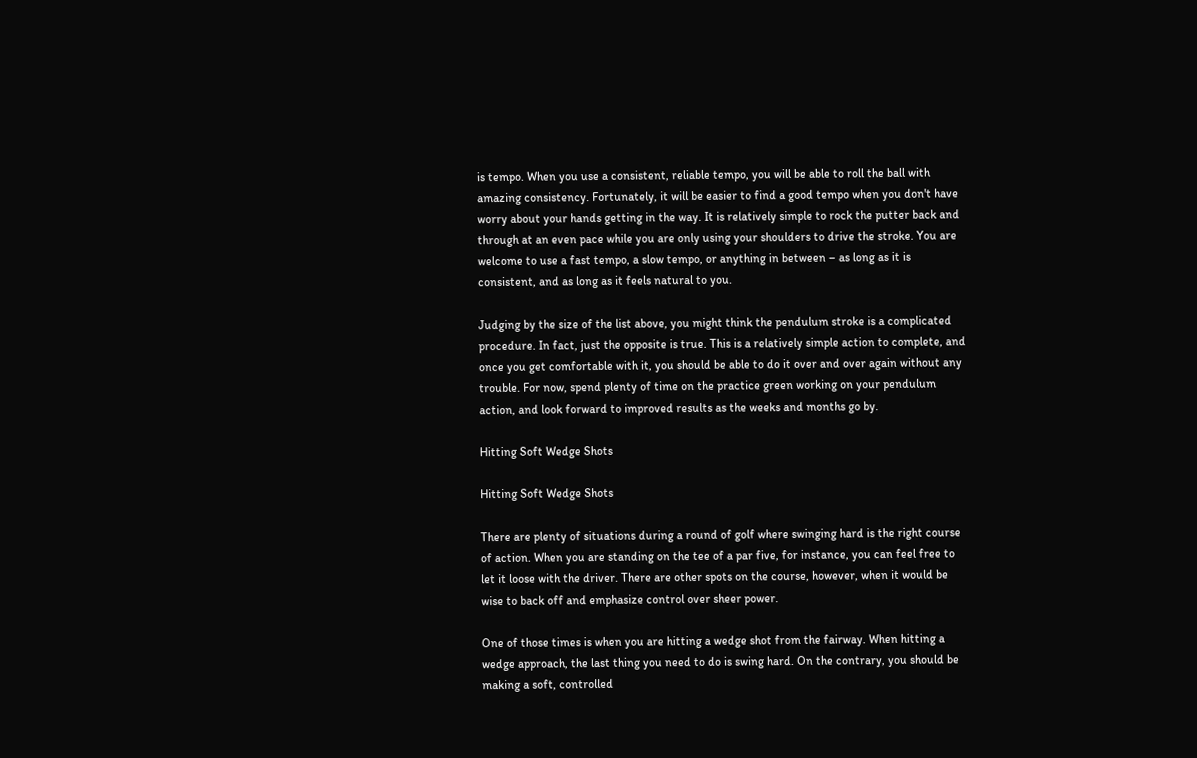is tempo. When you use a consistent, reliable tempo, you will be able to roll the ball with amazing consistency. Fortunately, it will be easier to find a good tempo when you don't have worry about your hands getting in the way. It is relatively simple to rock the putter back and through at an even pace while you are only using your shoulders to drive the stroke. You are welcome to use a fast tempo, a slow tempo, or anything in between – as long as it is consistent, and as long as it feels natural to you.

Judging by the size of the list above, you might think the pendulum stroke is a complicated procedure. In fact, just the opposite is true. This is a relatively simple action to complete, and once you get comfortable with it, you should be able to do it over and over again without any trouble. For now, spend plenty of time on the practice green working on your pendulum action, and look forward to improved results as the weeks and months go by.

Hitting Soft Wedge Shots

Hitting Soft Wedge Shots

There are plenty of situations during a round of golf where swinging hard is the right course of action. When you are standing on the tee of a par five, for instance, you can feel free to let it loose with the driver. There are other spots on the course, however, when it would be wise to back off and emphasize control over sheer power.

One of those times is when you are hitting a wedge shot from the fairway. When hitting a wedge approach, the last thing you need to do is swing hard. On the contrary, you should be making a soft, controlled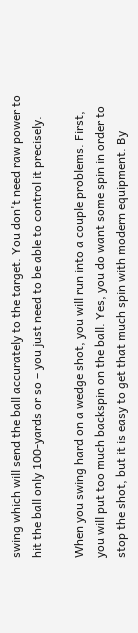swing which will send the ball accurately to the target. You don't need raw power to hit the ball only 100-yards or so – you just need to be able to control it precisely.

When you swing hard on a wedge shot, you will run into a couple problems. First, you will put too much backspin on the ball. Yes, you do want some spin in order to stop the shot, but it is easy to get that much spin with modern equipment. By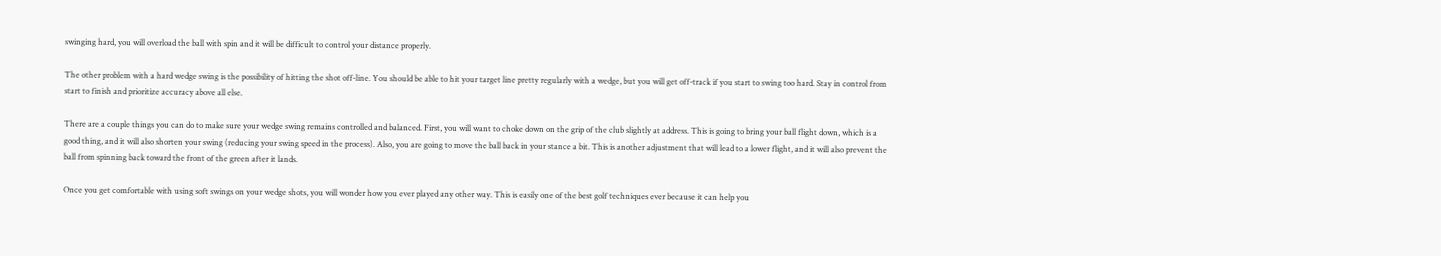swinging hard, you will overload the ball with spin and it will be difficult to control your distance properly.

The other problem with a hard wedge swing is the possibility of hitting the shot off-line. You should be able to hit your target line pretty regularly with a wedge, but you will get off-track if you start to swing too hard. Stay in control from start to finish and prioritize accuracy above all else.

There are a couple things you can do to make sure your wedge swing remains controlled and balanced. First, you will want to choke down on the grip of the club slightly at address. This is going to bring your ball flight down, which is a good thing, and it will also shorten your swing (reducing your swing speed in the process). Also, you are going to move the ball back in your stance a bit. This is another adjustment that will lead to a lower flight, and it will also prevent the ball from spinning back toward the front of the green after it lands.

Once you get comfortable with using soft swings on your wedge shots, you will wonder how you ever played any other way. This is easily one of the best golf techniques ever because it can help you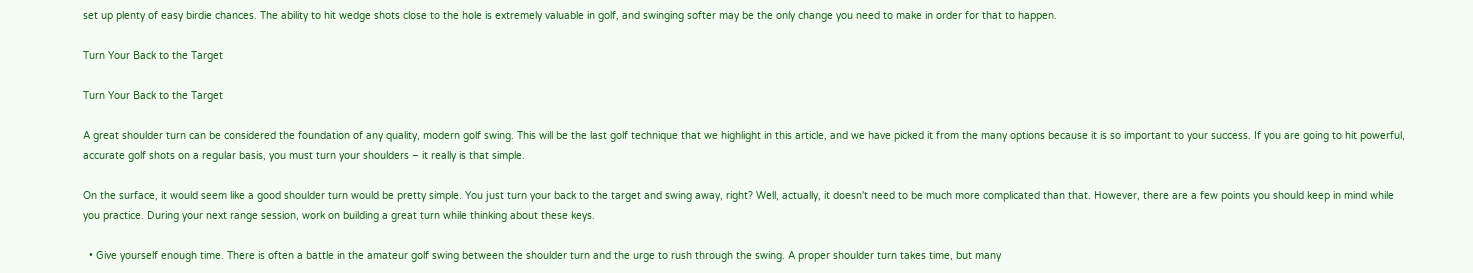set up plenty of easy birdie chances. The ability to hit wedge shots close to the hole is extremely valuable in golf, and swinging softer may be the only change you need to make in order for that to happen.

Turn Your Back to the Target

Turn Your Back to the Target

A great shoulder turn can be considered the foundation of any quality, modern golf swing. This will be the last golf technique that we highlight in this article, and we have picked it from the many options because it is so important to your success. If you are going to hit powerful, accurate golf shots on a regular basis, you must turn your shoulders – it really is that simple.

On the surface, it would seem like a good shoulder turn would be pretty simple. You just turn your back to the target and swing away, right? Well, actually, it doesn't need to be much more complicated than that. However, there are a few points you should keep in mind while you practice. During your next range session, work on building a great turn while thinking about these keys.

  • Give yourself enough time. There is often a battle in the amateur golf swing between the shoulder turn and the urge to rush through the swing. A proper shoulder turn takes time, but many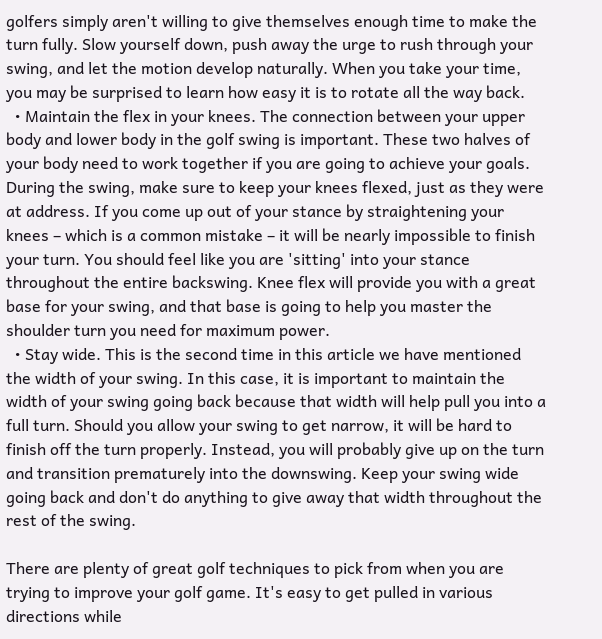golfers simply aren't willing to give themselves enough time to make the turn fully. Slow yourself down, push away the urge to rush through your swing, and let the motion develop naturally. When you take your time, you may be surprised to learn how easy it is to rotate all the way back.
  • Maintain the flex in your knees. The connection between your upper body and lower body in the golf swing is important. These two halves of your body need to work together if you are going to achieve your goals. During the swing, make sure to keep your knees flexed, just as they were at address. If you come up out of your stance by straightening your knees – which is a common mistake – it will be nearly impossible to finish your turn. You should feel like you are 'sitting' into your stance throughout the entire backswing. Knee flex will provide you with a great base for your swing, and that base is going to help you master the shoulder turn you need for maximum power.
  • Stay wide. This is the second time in this article we have mentioned the width of your swing. In this case, it is important to maintain the width of your swing going back because that width will help pull you into a full turn. Should you allow your swing to get narrow, it will be hard to finish off the turn properly. Instead, you will probably give up on the turn and transition prematurely into the downswing. Keep your swing wide going back and don't do anything to give away that width throughout the rest of the swing.

There are plenty of great golf techniques to pick from when you are trying to improve your golf game. It's easy to get pulled in various directions while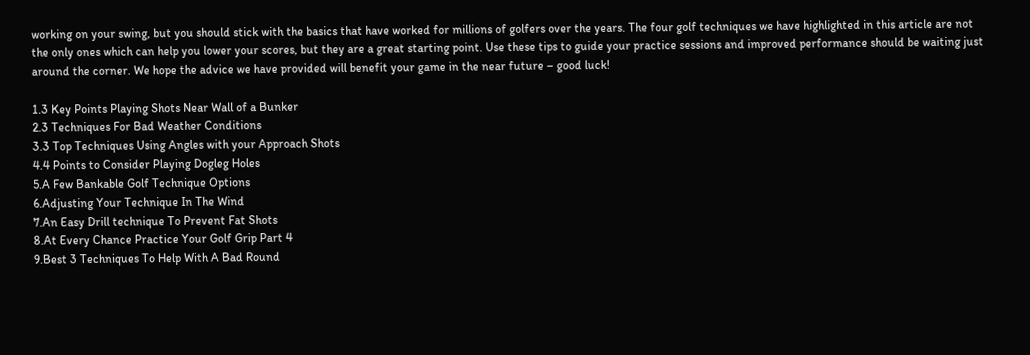working on your swing, but you should stick with the basics that have worked for millions of golfers over the years. The four golf techniques we have highlighted in this article are not the only ones which can help you lower your scores, but they are a great starting point. Use these tips to guide your practice sessions and improved performance should be waiting just around the corner. We hope the advice we have provided will benefit your game in the near future – good luck!

1.3 Key Points Playing Shots Near Wall of a Bunker
2.3 Techniques For Bad Weather Conditions
3.3 Top Techniques Using Angles with your Approach Shots
4.4 Points to Consider Playing Dogleg Holes
5.A Few Bankable Golf Technique Options
6.Adjusting Your Technique In The Wind
7.An Easy Drill technique To Prevent Fat Shots
8.At Every Chance Practice Your Golf Grip Part 4
9.Best 3 Techniques To Help With A Bad Round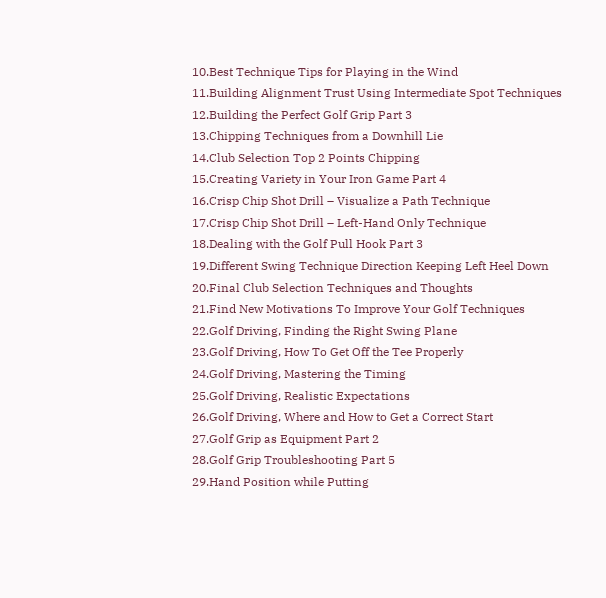10.Best Technique Tips for Playing in the Wind
11.Building Alignment Trust Using Intermediate Spot Techniques
12.Building the Perfect Golf Grip Part 3
13.Chipping Techniques from a Downhill Lie
14.Club Selection Top 2 Points Chipping
15.Creating Variety in Your Iron Game Part 4
16.Crisp Chip Shot Drill – Visualize a Path Technique
17.Crisp Chip Shot Drill – Left-Hand Only Technique
18.Dealing with the Golf Pull Hook Part 3
19.Different Swing Technique Direction Keeping Left Heel Down
20.Final Club Selection Techniques and Thoughts
21.Find New Motivations To Improve Your Golf Techniques
22.Golf Driving, Finding the Right Swing Plane
23.Golf Driving, How To Get Off the Tee Properly
24.Golf Driving, Mastering the Timing
25.Golf Driving, Realistic Expectations
26.Golf Driving, Where and How to Get a Correct Start
27.Golf Grip as Equipment Part 2
28.Golf Grip Troubleshooting Part 5
29.Hand Position while Putting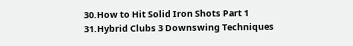30.How to Hit Solid Iron Shots Part 1
31.Hybrid Clubs 3 Downswing Techniques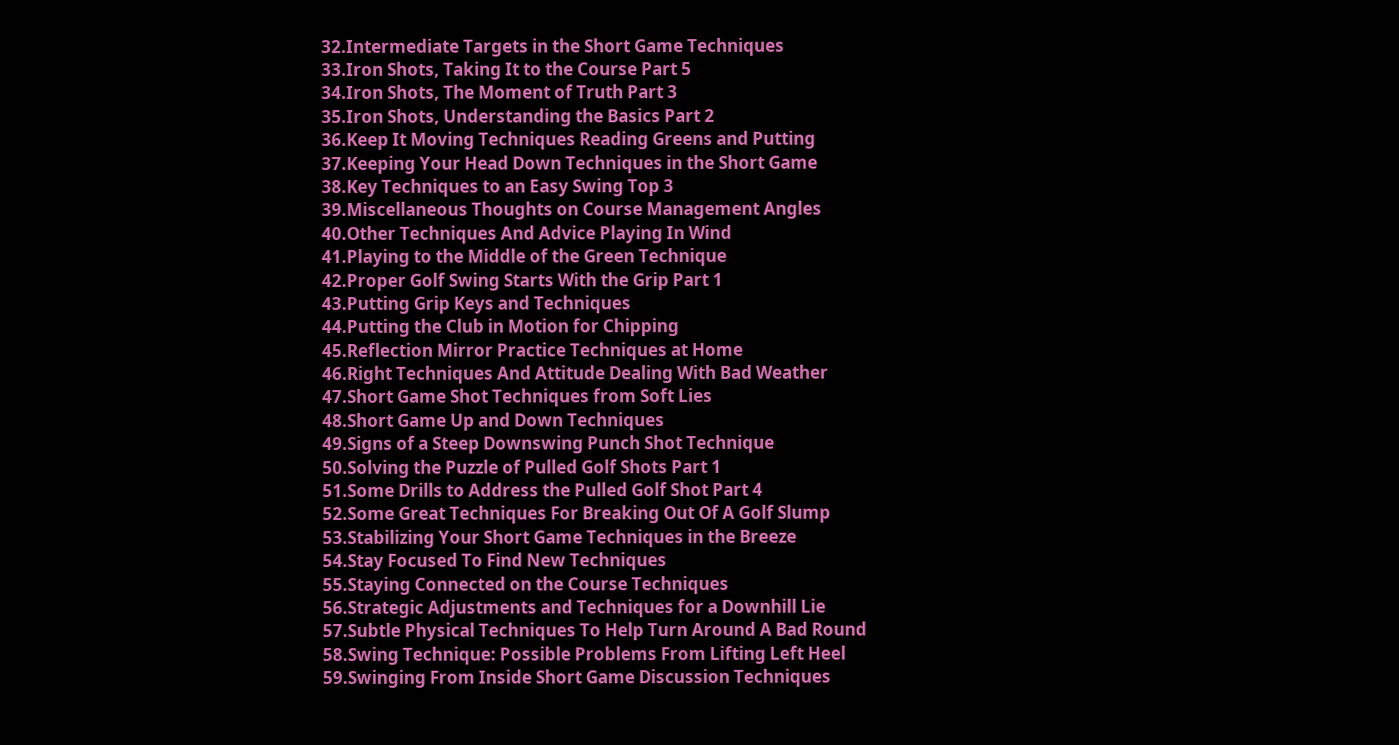32.Intermediate Targets in the Short Game Techniques
33.Iron Shots, Taking It to the Course Part 5
34.Iron Shots, The Moment of Truth Part 3
35.Iron Shots, Understanding the Basics Part 2
36.Keep It Moving Techniques Reading Greens and Putting
37.Keeping Your Head Down Techniques in the Short Game
38.Key Techniques to an Easy Swing Top 3
39.Miscellaneous Thoughts on Course Management Angles
40.Other Techniques And Advice Playing In Wind
41.Playing to the Middle of the Green Technique
42.Proper Golf Swing Starts With the Grip Part 1
43.Putting Grip Keys and Techniques
44.Putting the Club in Motion for Chipping
45.Reflection Mirror Practice Techniques at Home
46.Right Techniques And Attitude Dealing With Bad Weather
47.Short Game Shot Techniques from Soft Lies
48.Short Game Up and Down Techniques
49.Signs of a Steep Downswing Punch Shot Technique
50.Solving the Puzzle of Pulled Golf Shots Part 1
51.Some Drills to Address the Pulled Golf Shot Part 4
52.Some Great Techniques For Breaking Out Of A Golf Slump
53.Stabilizing Your Short Game Techniques in the Breeze
54.Stay Focused To Find New Techniques
55.Staying Connected on the Course Techniques
56.Strategic Adjustments and Techniques for a Downhill Lie
57.Subtle Physical Techniques To Help Turn Around A Bad Round
58.Swing Technique: Possible Problems From Lifting Left Heel
59.Swinging From Inside Short Game Discussion Techniques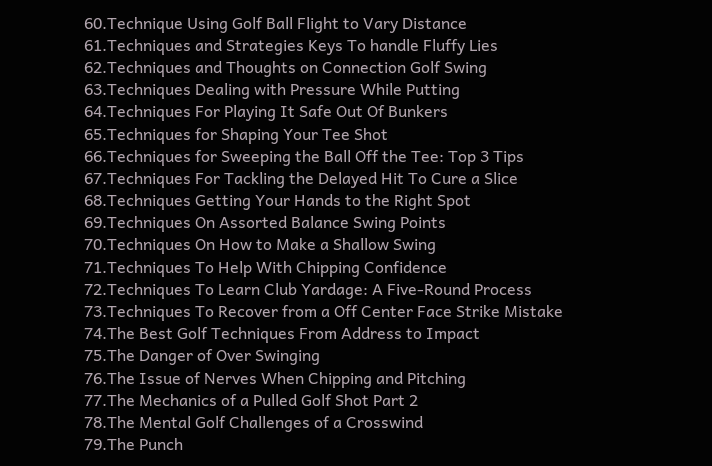60.Technique Using Golf Ball Flight to Vary Distance
61.Techniques and Strategies Keys To handle Fluffy Lies
62.Techniques and Thoughts on Connection Golf Swing
63.Techniques Dealing with Pressure While Putting
64.Techniques For Playing It Safe Out Of Bunkers
65.Techniques for Shaping Your Tee Shot
66.Techniques for Sweeping the Ball Off the Tee: Top 3 Tips
67.Techniques For Tackling the Delayed Hit To Cure a Slice
68.Techniques Getting Your Hands to the Right Spot
69.Techniques On Assorted Balance Swing Points
70.Techniques On How to Make a Shallow Swing
71.Techniques To Help With Chipping Confidence
72.Techniques To Learn Club Yardage: A Five-Round Process
73.Techniques To Recover from a Off Center Face Strike Mistake
74.The Best Golf Techniques From Address to Impact
75.The Danger of Over Swinging
76.The Issue of Nerves When Chipping and Pitching
77.The Mechanics of a Pulled Golf Shot Part 2
78.The Mental Golf Challenges of a Crosswind
79.The Punch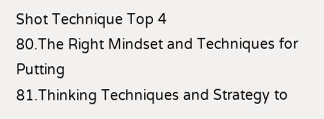Shot Technique Top 4
80.The Right Mindset and Techniques for Putting
81.Thinking Techniques and Strategy to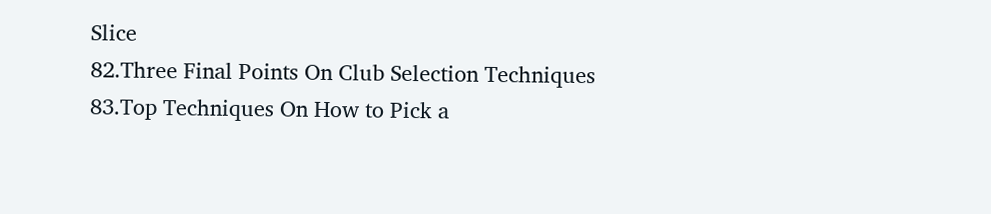Slice
82.Three Final Points On Club Selection Techniques
83.Top Techniques On How to Pick a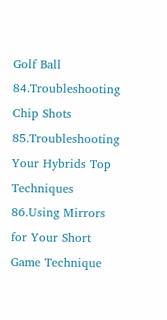Golf Ball
84.Troubleshooting Chip Shots
85.Troubleshooting Your Hybrids Top Techniques
86.Using Mirrors for Your Short Game Technique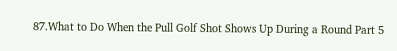87.What to Do When the Pull Golf Shot Shows Up During a Round Part 5